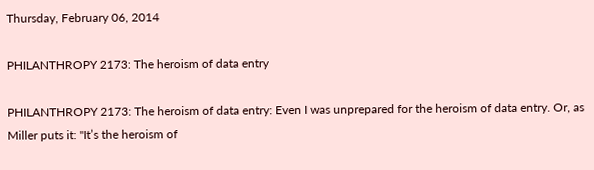Thursday, February 06, 2014

PHILANTHROPY 2173: The heroism of data entry

PHILANTHROPY 2173: The heroism of data entry: Even I was unprepared for the heroism of data entry. Or, as Miller puts it: "It’s the heroism of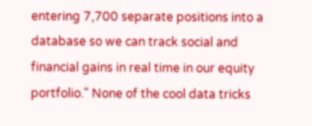entering 7,700 separate positions into a database so we can track social and financial gains in real time in our equity portfolio." None of the cool data tricks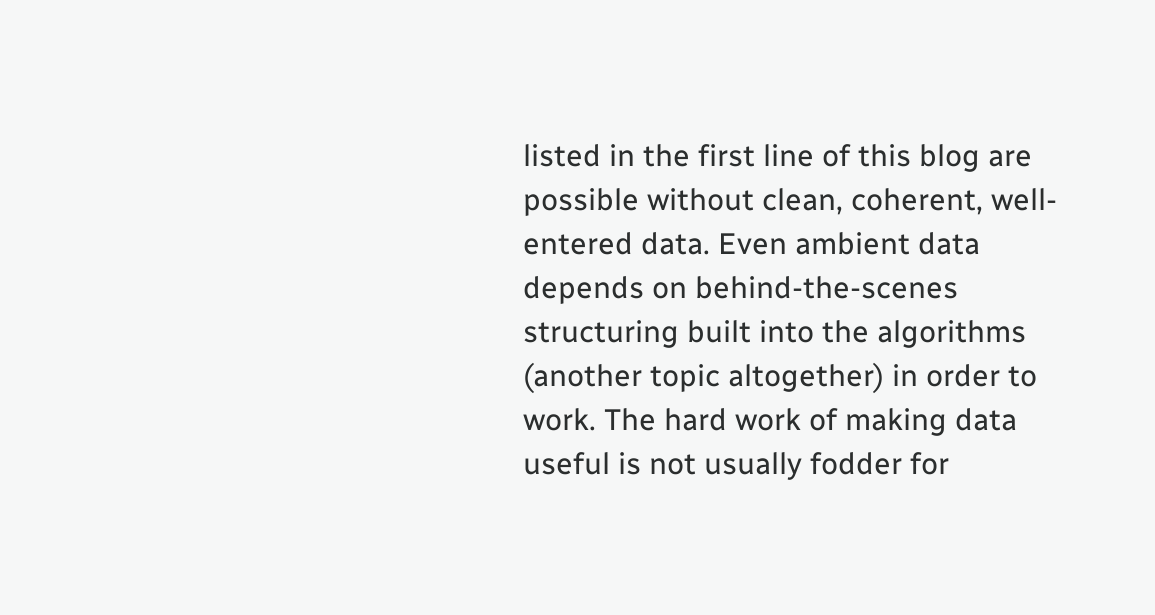listed in the first line of this blog are possible without clean, coherent, well-entered data. Even ambient data depends on behind-the-scenes structuring built into the algorithms (another topic altogether) in order to work. The hard work of making data useful is not usually fodder for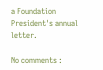a Foundation President's annual letter.

No comments :